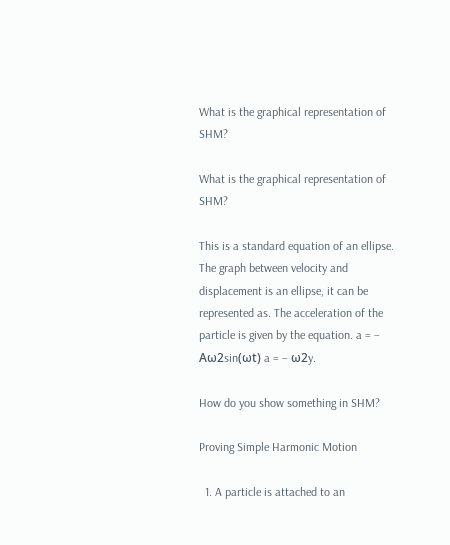What is the graphical representation of SHM?

What is the graphical representation of SHM?

This is a standard equation of an ellipse. The graph between velocity and displacement is an ellipse, it can be represented as. The acceleration of the particle is given by the equation. a = – Aω2sin(ωt) a = – ω2y.

How do you show something in SHM?

Proving Simple Harmonic Motion

  1. A particle is attached to an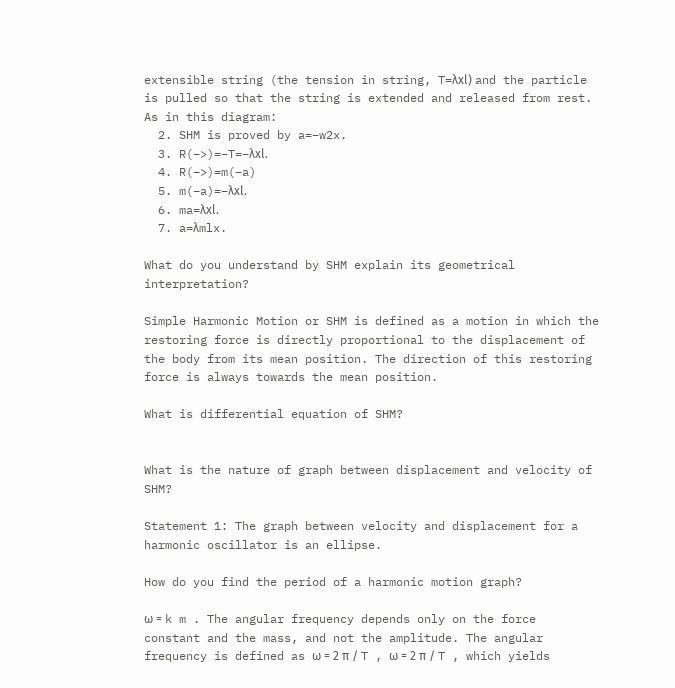extensible string (the tension in string, T=λxl) and the particle is pulled so that the string is extended and released from rest. As in this diagram:
  2. SHM is proved by a=−w2x.
  3. R(−>)=−T=−λxl.
  4. R(−>)=m(−a)
  5. m(−a)=−λxl.
  6. ma=λxl.
  7. a=λmlx.

What do you understand by SHM explain its geometrical interpretation?

Simple Harmonic Motion or SHM is defined as a motion in which the restoring force is directly proportional to the displacement of the body from its mean position. The direction of this restoring force is always towards the mean position.

What is differential equation of SHM?


What is the nature of graph between displacement and velocity of SHM?

Statement 1: The graph between velocity and displacement for a harmonic oscillator is an ellipse.

How do you find the period of a harmonic motion graph?

ω = k m . The angular frequency depends only on the force constant and the mass, and not the amplitude. The angular frequency is defined as ω = 2 π / T , ω = 2 π / T , which yields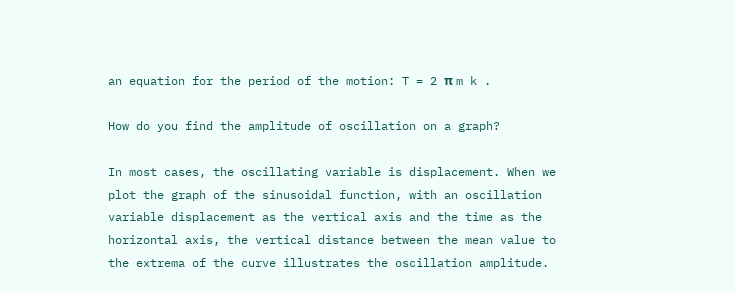an equation for the period of the motion: T = 2 π m k .

How do you find the amplitude of oscillation on a graph?

In most cases, the oscillating variable is displacement. When we plot the graph of the sinusoidal function, with an oscillation variable displacement as the vertical axis and the time as the horizontal axis, the vertical distance between the mean value to the extrema of the curve illustrates the oscillation amplitude.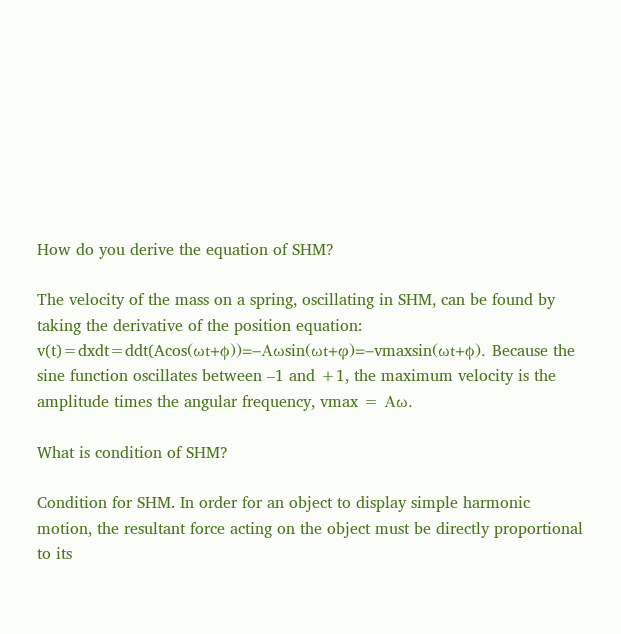How do you derive the equation of SHM?

The velocity of the mass on a spring, oscillating in SHM, can be found by taking the derivative of the position equation: v(t)=dxdt=ddt(Acos(ωt+ϕ))=−Aωsin(ωt+φ)=−vmaxsin(ωt+ϕ). Because the sine function oscillates between –1 and +1, the maximum velocity is the amplitude times the angular frequency, vmax = Aω.

What is condition of SHM?

Condition for SHM. In order for an object to display simple harmonic motion, the resultant force acting on the object must be directly proportional to its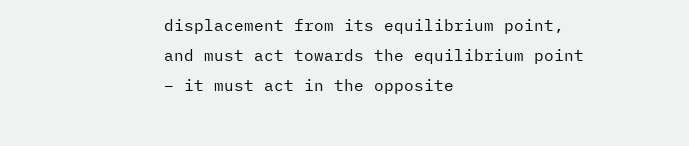displacement from its equilibrium point, and must act towards the equilibrium point – it must act in the opposite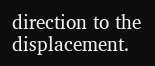direction to the displacement.